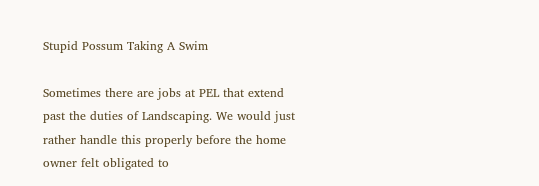Stupid Possum Taking A Swim

Sometimes there are jobs at PEL that extend past the duties of Landscaping. We would just rather handle this properly before the home owner felt obligated to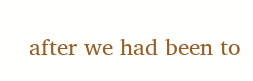after we had been to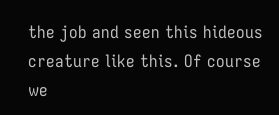the job and seen this hideous creature like this. Of course we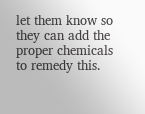let them know so they can add the proper chemicals to remedy this.